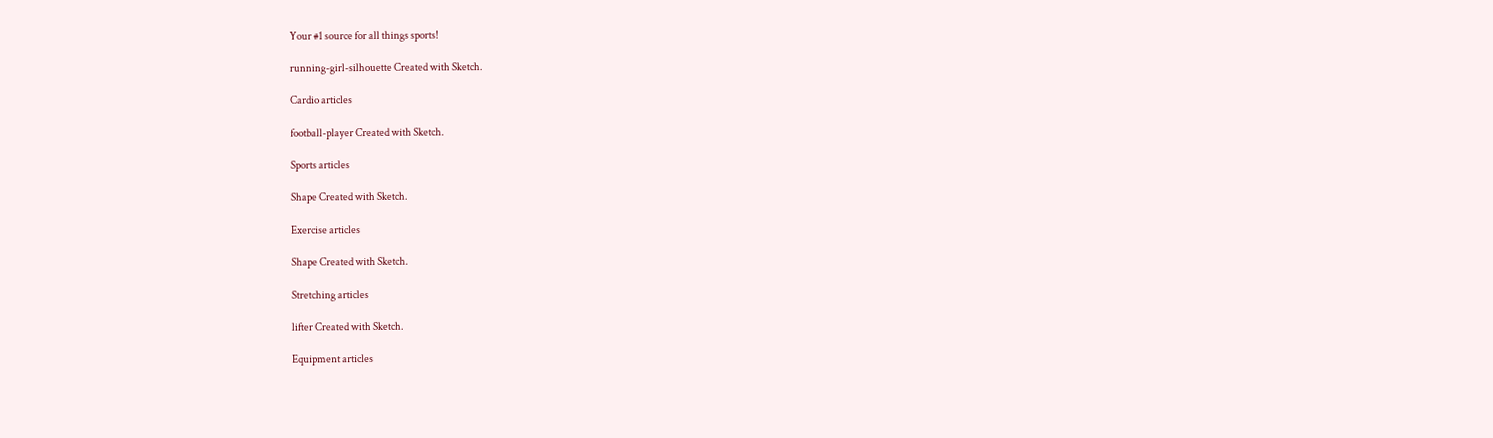Your #1 source for all things sports!

running-girl-silhouette Created with Sketch.

Cardio articles

football-player Created with Sketch.

Sports articles

Shape Created with Sketch.

Exercise articles

Shape Created with Sketch.

Stretching articles

lifter Created with Sketch.

Equipment articles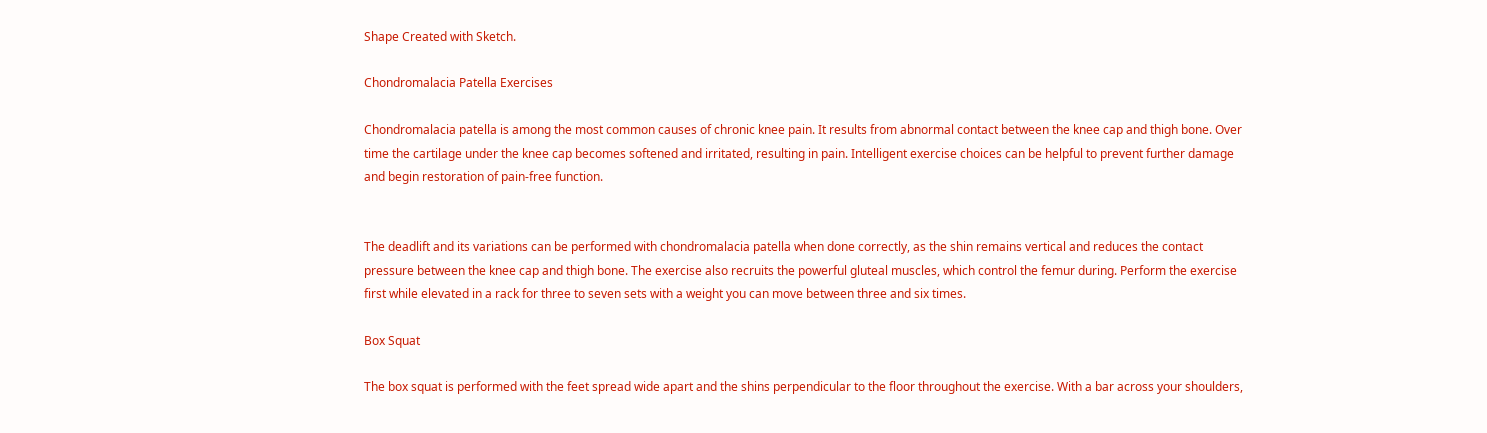Shape Created with Sketch.

Chondromalacia Patella Exercises

Chondromalacia patella is among the most common causes of chronic knee pain. It results from abnormal contact between the knee cap and thigh bone. Over time the cartilage under the knee cap becomes softened and irritated, resulting in pain. Intelligent exercise choices can be helpful to prevent further damage and begin restoration of pain-free function.


The deadlift and its variations can be performed with chondromalacia patella when done correctly, as the shin remains vertical and reduces the contact pressure between the knee cap and thigh bone. The exercise also recruits the powerful gluteal muscles, which control the femur during. Perform the exercise first while elevated in a rack for three to seven sets with a weight you can move between three and six times.

Box Squat

The box squat is performed with the feet spread wide apart and the shins perpendicular to the floor throughout the exercise. With a bar across your shoulders,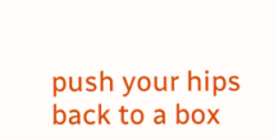push your hips back to a box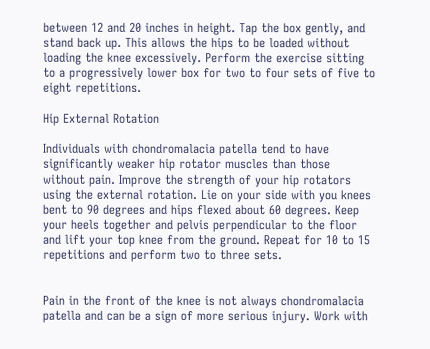between 12 and 20 inches in height. Tap the box gently, and stand back up. This allows the hips to be loaded without loading the knee excessively. Perform the exercise sitting to a progressively lower box for two to four sets of five to eight repetitions.

Hip External Rotation

Individuals with chondromalacia patella tend to have significantly weaker hip rotator muscles than those without pain. Improve the strength of your hip rotators using the external rotation. Lie on your side with you knees bent to 90 degrees and hips flexed about 60 degrees. Keep your heels together and pelvis perpendicular to the floor and lift your top knee from the ground. Repeat for 10 to 15 repetitions and perform two to three sets.


Pain in the front of the knee is not always chondromalacia patella and can be a sign of more serious injury. Work with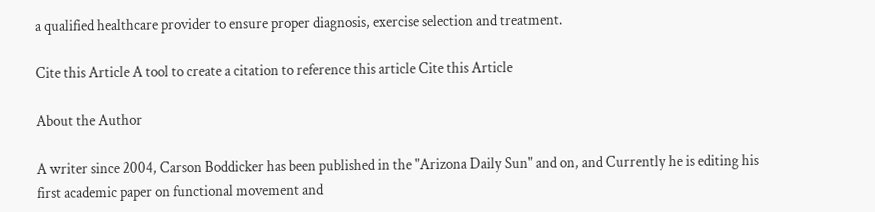a qualified healthcare provider to ensure proper diagnosis, exercise selection and treatment.

Cite this Article A tool to create a citation to reference this article Cite this Article

About the Author

A writer since 2004, Carson Boddicker has been published in the "Arizona Daily Sun" and on, and Currently he is editing his first academic paper on functional movement and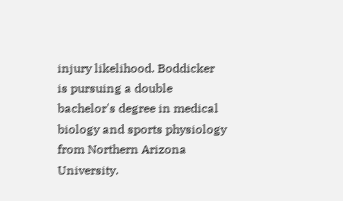injury likelihood. Boddicker is pursuing a double bachelor's degree in medical biology and sports physiology from Northern Arizona University.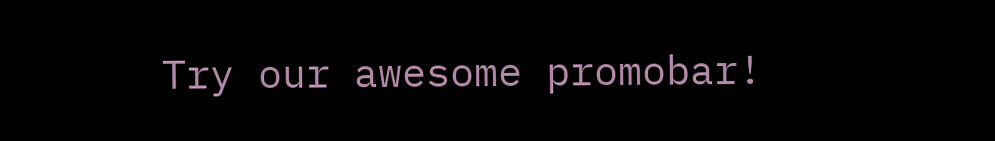Try our awesome promobar!